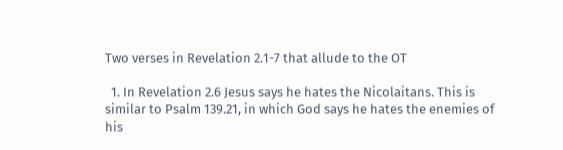Two verses in Revelation 2.1-7 that allude to the OT

  1. In Revelation 2.6 Jesus says he hates the Nicolaitans. This is similar to Psalm 139.21, in which God says he hates the enemies of his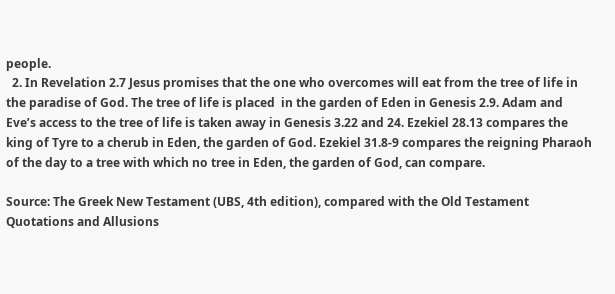people.
  2. In Revelation 2.7 Jesus promises that the one who overcomes will eat from the tree of life in the paradise of God. The tree of life is placed  in the garden of Eden in Genesis 2.9. Adam and Eve’s access to the tree of life is taken away in Genesis 3.22 and 24. Ezekiel 28.13 compares the king of Tyre to a cherub in Eden, the garden of God. Ezekiel 31.8-9 compares the reigning Pharaoh of the day to a tree with which no tree in Eden, the garden of God, can compare.

Source: The Greek New Testament (UBS, 4th edition), compared with the Old Testament Quotations and Allusions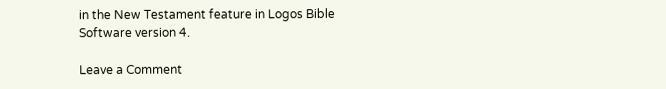in the New Testament feature in Logos Bible Software version 4.

Leave a Comment